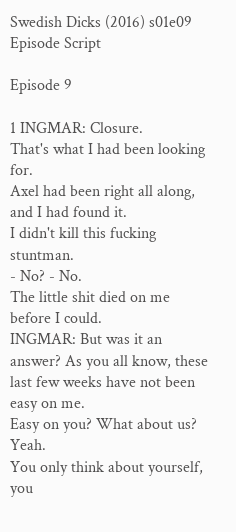Swedish Dicks (2016) s01e09 Episode Script

Episode 9

1 INGMAR: Closure.
That's what I had been looking for.
Axel had been right all along, and I had found it.
I didn't kill this fucking stuntman.
- No? - No.
The little shit died on me before I could.
INGMAR: But was it an answer? As you all know, these last few weeks have not been easy on me.
Easy on you? What about us? Yeah.
You only think about yourself, you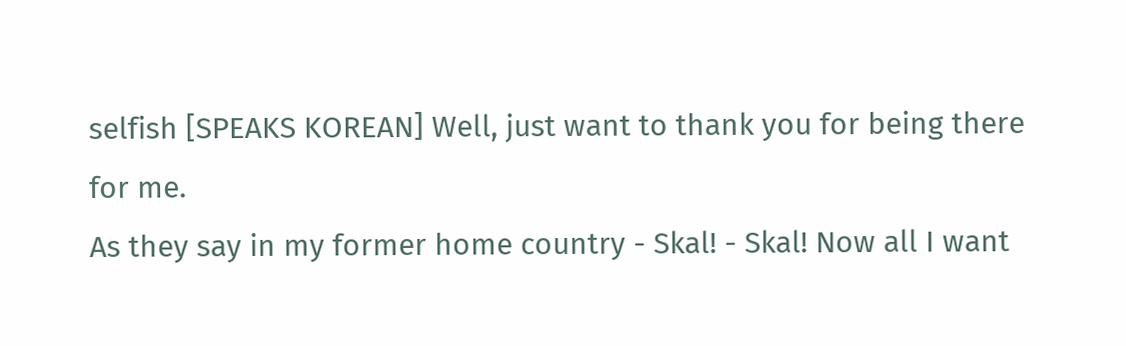selfish [SPEAKS KOREAN] Well, just want to thank you for being there for me.
As they say in my former home country - Skal! - Skal! Now all I want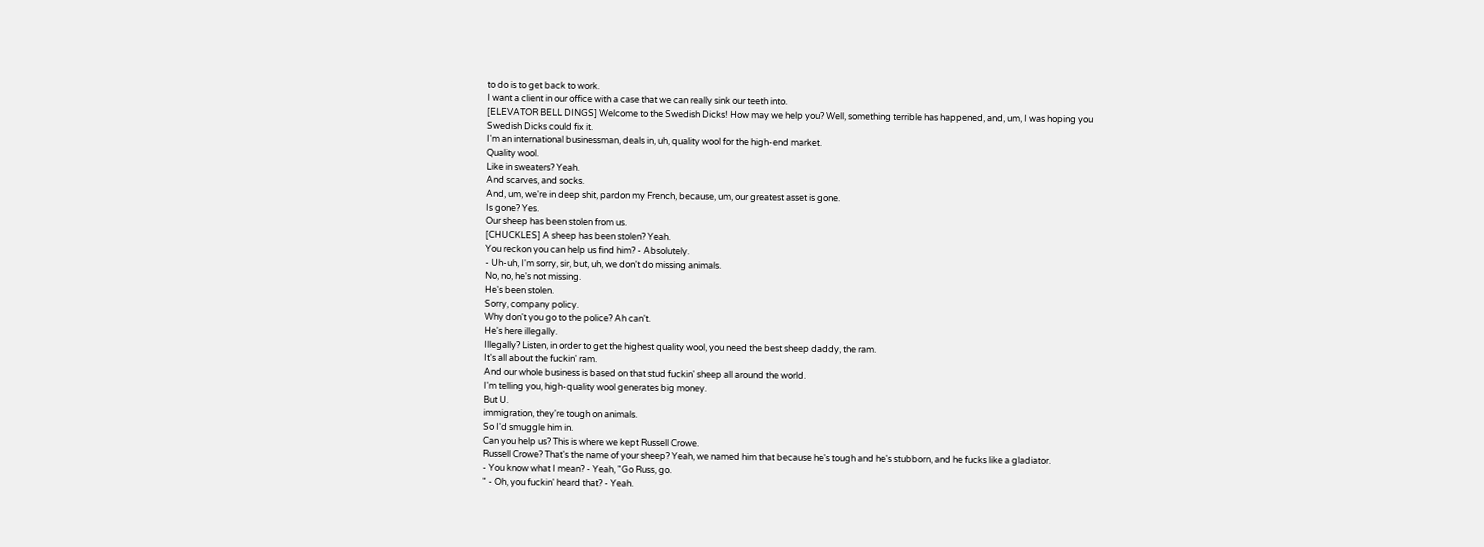to do is to get back to work.
I want a client in our office with a case that we can really sink our teeth into.
[ELEVATOR BELL DINGS] Welcome to the Swedish Dicks! How may we help you? Well, something terrible has happened, and, um, I was hoping you Swedish Dicks could fix it.
I'm an international businessman, deals in, uh, quality wool for the high-end market.
Quality wool.
Like in sweaters? Yeah.
And scarves, and socks.
And, um, we're in deep shit, pardon my French, because, um, our greatest asset is gone.
Is gone? Yes.
Our sheep has been stolen from us.
[CHUCKLES] A sheep has been stolen? Yeah.
You reckon you can help us find him? - Absolutely.
- Uh-uh, I'm sorry, sir, but, uh, we don't do missing animals.
No, no, he's not missing.
He's been stolen.
Sorry, company policy.
Why don't you go to the police? Ah can't.
He's here illegally.
Illegally? Listen, in order to get the highest quality wool, you need the best sheep daddy, the ram.
It's all about the fuckin' ram.
And our whole business is based on that stud fuckin' sheep all around the world.
I'm telling you, high-quality wool generates big money.
But U.
immigration, they're tough on animals.
So I'd smuggle him in.
Can you help us? This is where we kept Russell Crowe.
Russell Crowe? That's the name of your sheep? Yeah, we named him that because he's tough and he's stubborn, and he fucks like a gladiator.
- You know what I mean? - Yeah, "Go Russ, go.
" - Oh, you fuckin' heard that? - Yeah.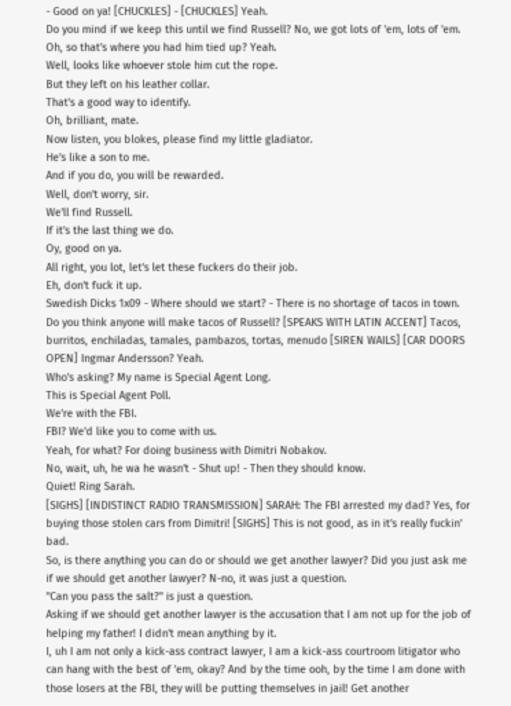- Good on ya! [CHUCKLES] - [CHUCKLES] Yeah.
Do you mind if we keep this until we find Russell? No, we got lots of 'em, lots of 'em.
Oh, so that's where you had him tied up? Yeah.
Well, looks like whoever stole him cut the rope.
But they left on his leather collar.
That's a good way to identify.
Oh, brilliant, mate.
Now listen, you blokes, please find my little gladiator.
He's like a son to me.
And if you do, you will be rewarded.
Well, don't worry, sir.
We'll find Russell.
If it's the last thing we do.
Oy, good on ya.
All right, you lot, let's let these fuckers do their job.
Eh, don't fuck it up.
Swedish Dicks 1x09 - Where should we start? - There is no shortage of tacos in town.
Do you think anyone will make tacos of Russell? [SPEAKS WITH LATIN ACCENT] Tacos, burritos, enchiladas, tamales, pambazos, tortas, menudo [SIREN WAILS] [CAR DOORS OPEN] Ingmar Andersson? Yeah.
Who's asking? My name is Special Agent Long.
This is Special Agent Poll.
We're with the FBI.
FBI? We'd like you to come with us.
Yeah, for what? For doing business with Dimitri Nobakov.
No, wait, uh, he wa he wasn't - Shut up! - Then they should know.
Quiet! Ring Sarah.
[SIGHS] [INDISTINCT RADIO TRANSMISSION] SARAH: The FBI arrested my dad? Yes, for buying those stolen cars from Dimitri! [SIGHS] This is not good, as in it's really fuckin' bad.
So, is there anything you can do or should we get another lawyer? Did you just ask me if we should get another lawyer? N-no, it was just a question.
"Can you pass the salt?" is just a question.
Asking if we should get another lawyer is the accusation that I am not up for the job of helping my father! I didn't mean anything by it.
I, uh I am not only a kick-ass contract lawyer, I am a kick-ass courtroom litigator who can hang with the best of 'em, okay? And by the time ooh, by the time I am done with those losers at the FBI, they will be putting themselves in jail! Get another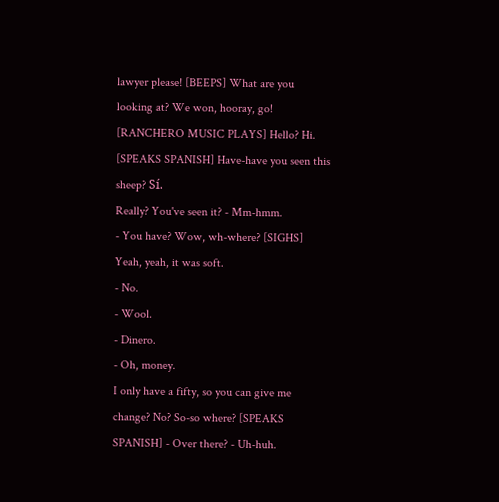lawyer please! [BEEPS] What are you looking at? We won, hooray, go! [RANCHERO MUSIC PLAYS] Hello? Hi.
[SPEAKS SPANISH] Have-have you seen this sheep? Sí.
Really? You've seen it? - Mm-hmm.
- You have? Wow, wh-where? [SIGHS] Yeah, yeah, it was soft.
- No.
- Wool.
- Dinero.
- Oh, money.
I only have a fifty, so you can give me change? No? So-so where? [SPEAKS SPANISH] - Over there? - Uh-huh.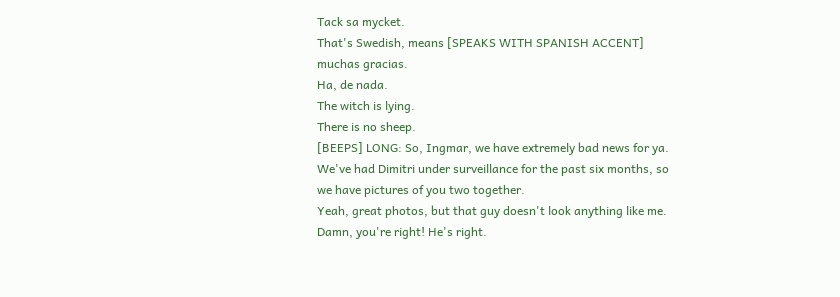Tack sa mycket.
That's Swedish, means [SPEAKS WITH SPANISH ACCENT] muchas gracias.
Ha, de nada.
The witch is lying.
There is no sheep.
[BEEPS] LONG: So, Ingmar, we have extremely bad news for ya.
We've had Dimitri under surveillance for the past six months, so we have pictures of you two together.
Yeah, great photos, but that guy doesn't look anything like me.
Damn, you're right! He's right.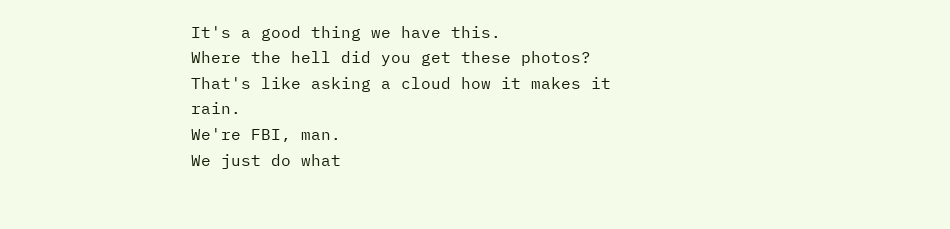It's a good thing we have this.
Where the hell did you get these photos? That's like asking a cloud how it makes it rain.
We're FBI, man.
We just do what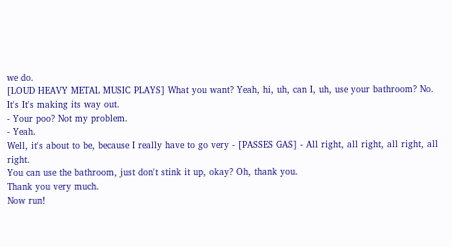we do.
[LOUD HEAVY METAL MUSIC PLAYS] What you want? Yeah, hi, uh, can I, uh, use your bathroom? No.
It's It's making its way out.
- Your poo? Not my problem.
- Yeah.
Well, it's about to be, because I really have to go very - [PASSES GAS] - All right, all right, all right, all right.
You can use the bathroom, just don't stink it up, okay? Oh, thank you.
Thank you very much.
Now run!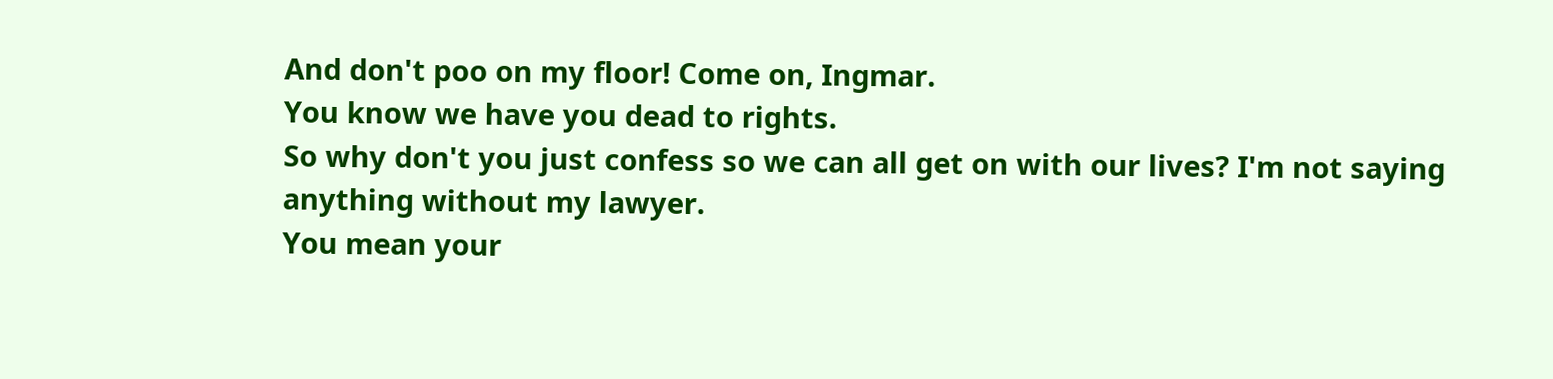And don't poo on my floor! Come on, Ingmar.
You know we have you dead to rights.
So why don't you just confess so we can all get on with our lives? I'm not saying anything without my lawyer.
You mean your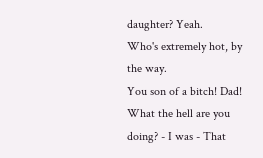daughter? Yeah.
Who's extremely hot, by the way.
You son of a bitch! Dad! What the hell are you doing? - I was - That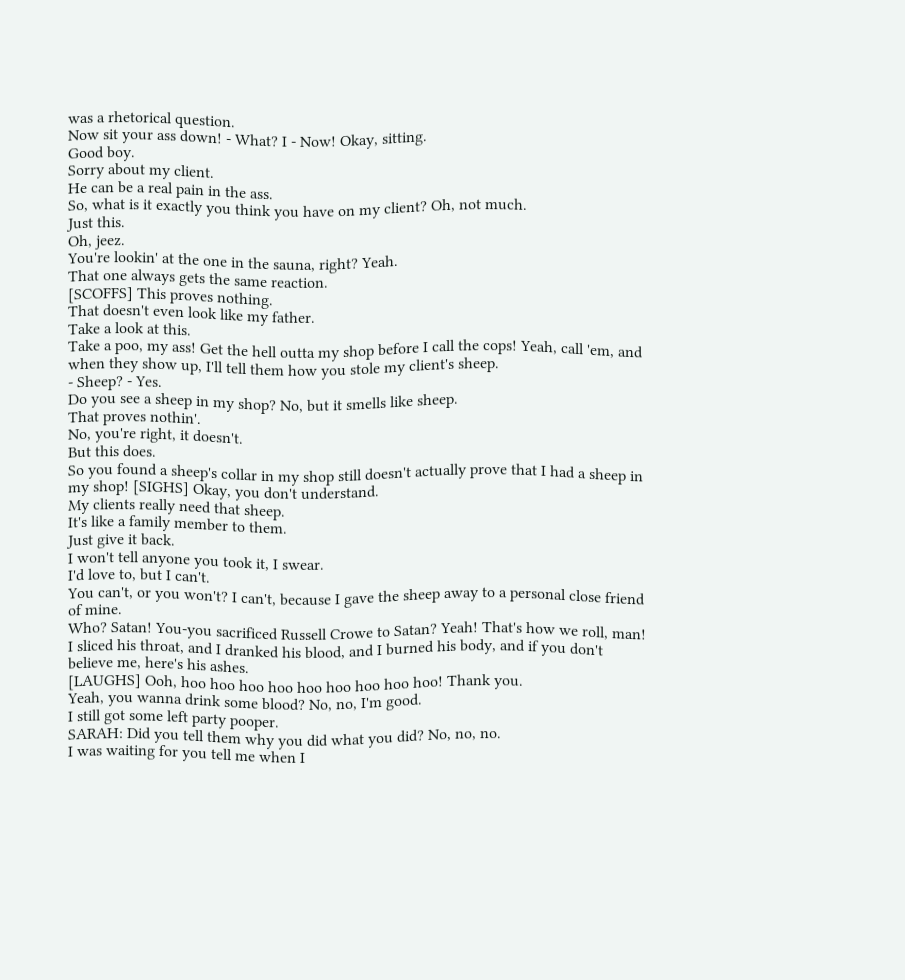was a rhetorical question.
Now sit your ass down! - What? I - Now! Okay, sitting.
Good boy.
Sorry about my client.
He can be a real pain in the ass.
So, what is it exactly you think you have on my client? Oh, not much.
Just this.
Oh, jeez.
You're lookin' at the one in the sauna, right? Yeah.
That one always gets the same reaction.
[SCOFFS] This proves nothing.
That doesn't even look like my father.
Take a look at this.
Take a poo, my ass! Get the hell outta my shop before I call the cops! Yeah, call 'em, and when they show up, I'll tell them how you stole my client's sheep.
- Sheep? - Yes.
Do you see a sheep in my shop? No, but it smells like sheep.
That proves nothin'.
No, you're right, it doesn't.
But this does.
So you found a sheep's collar in my shop still doesn't actually prove that I had a sheep in my shop! [SIGHS] Okay, you don't understand.
My clients really need that sheep.
It's like a family member to them.
Just give it back.
I won't tell anyone you took it, I swear.
I'd love to, but I can't.
You can't, or you won't? I can't, because I gave the sheep away to a personal close friend of mine.
Who? Satan! You-you sacrificed Russell Crowe to Satan? Yeah! That's how we roll, man! I sliced his throat, and I dranked his blood, and I burned his body, and if you don't believe me, here's his ashes.
[LAUGHS] Ooh, hoo hoo hoo hoo hoo hoo hoo hoo hoo! Thank you.
Yeah, you wanna drink some blood? No, no, I'm good.
I still got some left party pooper.
SARAH: Did you tell them why you did what you did? No, no, no.
I was waiting for you tell me when I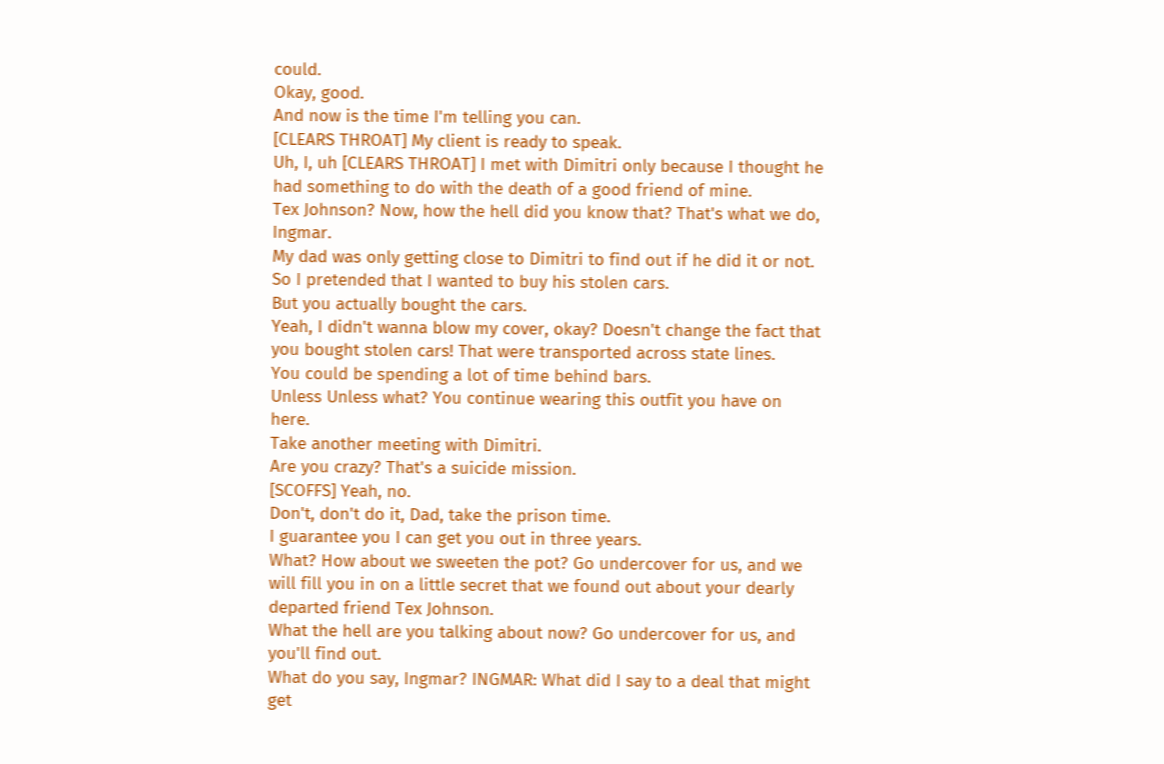could.
Okay, good.
And now is the time I'm telling you can.
[CLEARS THROAT] My client is ready to speak.
Uh, I, uh [CLEARS THROAT] I met with Dimitri only because I thought he had something to do with the death of a good friend of mine.
Tex Johnson? Now, how the hell did you know that? That's what we do, Ingmar.
My dad was only getting close to Dimitri to find out if he did it or not.
So I pretended that I wanted to buy his stolen cars.
But you actually bought the cars.
Yeah, I didn't wanna blow my cover, okay? Doesn't change the fact that you bought stolen cars! That were transported across state lines.
You could be spending a lot of time behind bars.
Unless Unless what? You continue wearing this outfit you have on here.
Take another meeting with Dimitri.
Are you crazy? That's a suicide mission.
[SCOFFS] Yeah, no.
Don't, don't do it, Dad, take the prison time.
I guarantee you I can get you out in three years.
What? How about we sweeten the pot? Go undercover for us, and we will fill you in on a little secret that we found out about your dearly departed friend Tex Johnson.
What the hell are you talking about now? Go undercover for us, and you'll find out.
What do you say, Ingmar? INGMAR: What did I say to a deal that might get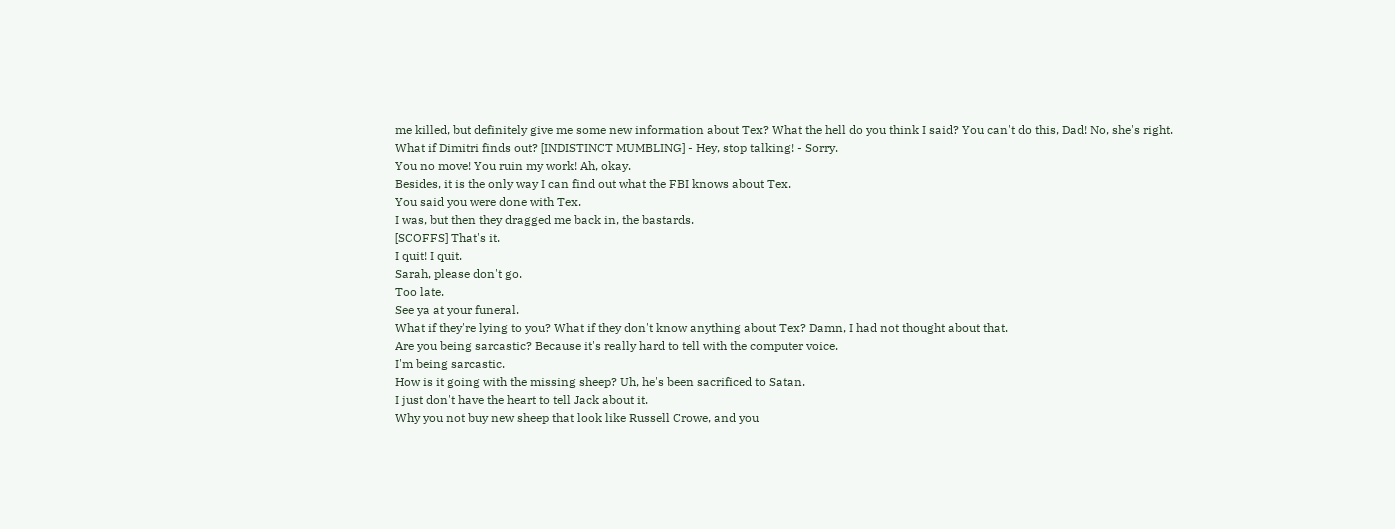me killed, but definitely give me some new information about Tex? What the hell do you think I said? You can't do this, Dad! No, she's right.
What if Dimitri finds out? [INDISTINCT MUMBLING] - Hey, stop talking! - Sorry.
You no move! You ruin my work! Ah, okay.
Besides, it is the only way I can find out what the FBI knows about Tex.
You said you were done with Tex.
I was, but then they dragged me back in, the bastards.
[SCOFFS] That's it.
I quit! I quit.
Sarah, please don't go.
Too late.
See ya at your funeral.
What if they're lying to you? What if they don't know anything about Tex? Damn, I had not thought about that.
Are you being sarcastic? Because it's really hard to tell with the computer voice.
I'm being sarcastic.
How is it going with the missing sheep? Uh, he's been sacrificed to Satan.
I just don't have the heart to tell Jack about it.
Why you not buy new sheep that look like Russell Crowe, and you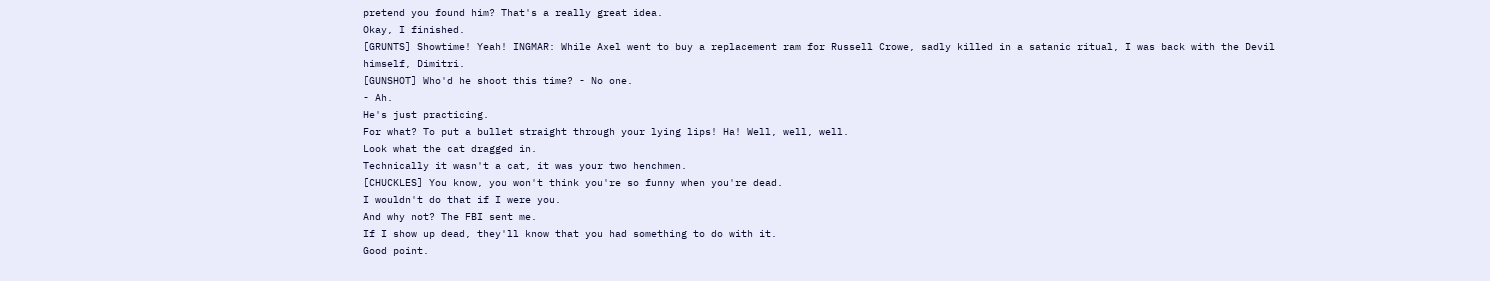pretend you found him? That's a really great idea.
Okay, I finished.
[GRUNTS] Showtime! Yeah! INGMAR: While Axel went to buy a replacement ram for Russell Crowe, sadly killed in a satanic ritual, I was back with the Devil himself, Dimitri.
[GUNSHOT] Who'd he shoot this time? - No one.
- Ah.
He's just practicing.
For what? To put a bullet straight through your lying lips! Ha! Well, well, well.
Look what the cat dragged in.
Technically it wasn't a cat, it was your two henchmen.
[CHUCKLES] You know, you won't think you're so funny when you're dead.
I wouldn't do that if I were you.
And why not? The FBI sent me.
If I show up dead, they'll know that you had something to do with it.
Good point.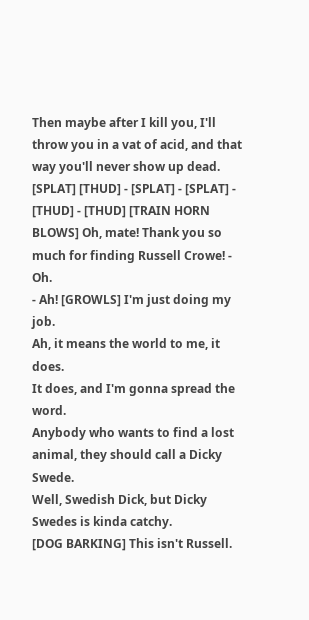Then maybe after I kill you, I'll throw you in a vat of acid, and that way you'll never show up dead.
[SPLAT] [THUD] - [SPLAT] - [SPLAT] - [THUD] - [THUD] [TRAIN HORN BLOWS] Oh, mate! Thank you so much for finding Russell Crowe! - Oh.
- Ah! [GROWLS] I'm just doing my job.
Ah, it means the world to me, it does.
It does, and I'm gonna spread the word.
Anybody who wants to find a lost animal, they should call a Dicky Swede.
Well, Swedish Dick, but Dicky Swedes is kinda catchy.
[DOG BARKING] This isn't Russell.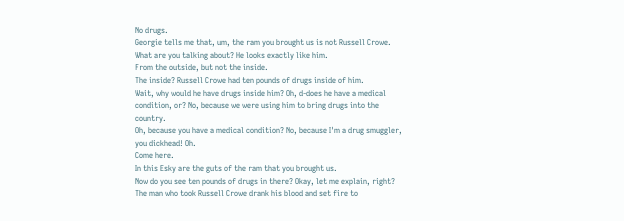No drugs.
Georgie tells me that, um, the ram you brought us is not Russell Crowe.
What are you talking about? He looks exactly like him.
From the outside, but not the inside.
The inside? Russell Crowe had ten pounds of drugs inside of him.
Wait, why would he have drugs inside him? Oh, d-does he have a medical condition, or? No, because we were using him to bring drugs into the country.
Oh, because you have a medical condition? No, because I'm a drug smuggler, you dickhead! Oh.
Come here.
In this Esky are the guts of the ram that you brought us.
Now do you see ten pounds of drugs in there? Okay, let me explain, right? The man who took Russell Crowe drank his blood and set fire to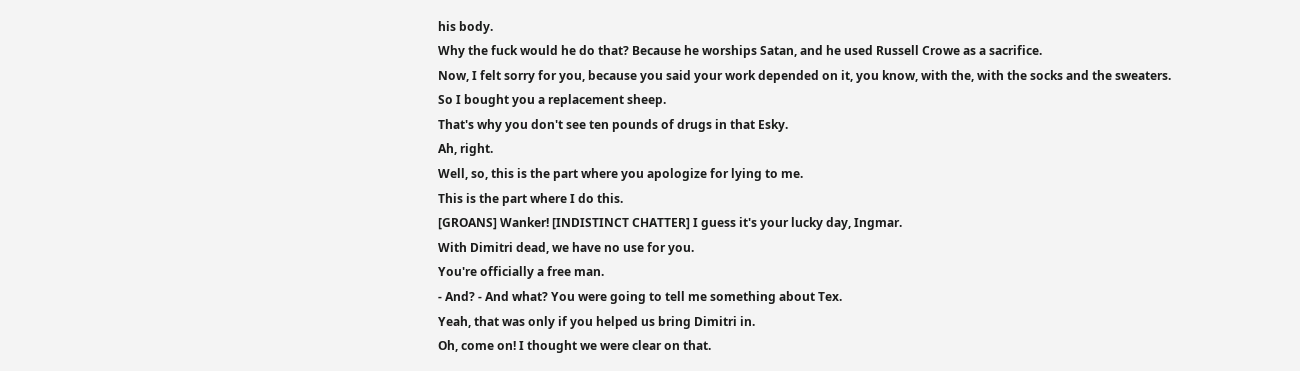his body.
Why the fuck would he do that? Because he worships Satan, and he used Russell Crowe as a sacrifice.
Now, I felt sorry for you, because you said your work depended on it, you know, with the, with the socks and the sweaters.
So I bought you a replacement sheep.
That's why you don't see ten pounds of drugs in that Esky.
Ah, right.
Well, so, this is the part where you apologize for lying to me.
This is the part where I do this.
[GROANS] Wanker! [INDISTINCT CHATTER] I guess it's your lucky day, Ingmar.
With Dimitri dead, we have no use for you.
You're officially a free man.
- And? - And what? You were going to tell me something about Tex.
Yeah, that was only if you helped us bring Dimitri in.
Oh, come on! I thought we were clear on that.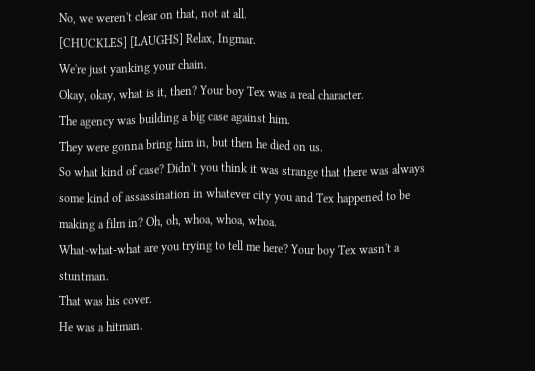No, we weren't clear on that, not at all.
[CHUCKLES] [LAUGHS] Relax, Ingmar.
We're just yanking your chain.
Okay, okay, what is it, then? Your boy Tex was a real character.
The agency was building a big case against him.
They were gonna bring him in, but then he died on us.
So what kind of case? Didn't you think it was strange that there was always some kind of assassination in whatever city you and Tex happened to be making a film in? Oh, oh, whoa, whoa, whoa.
What-what-what are you trying to tell me here? Your boy Tex wasn't a stuntman.
That was his cover.
He was a hitman.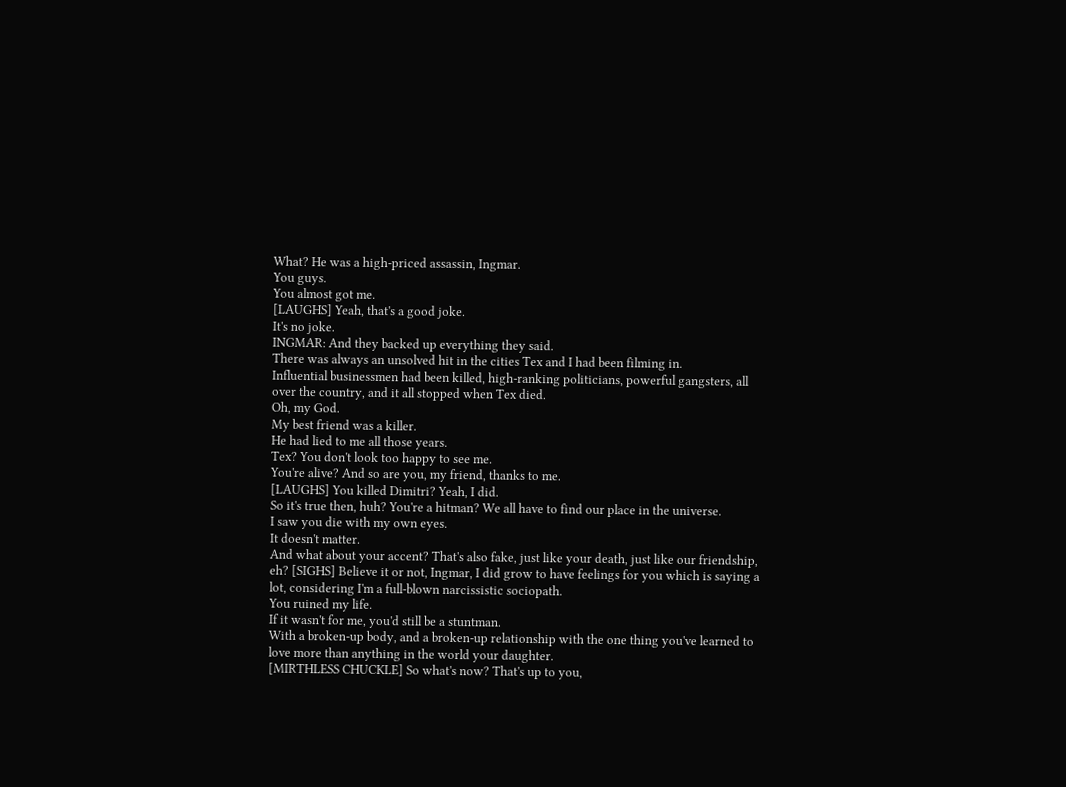What? He was a high-priced assassin, Ingmar.
You guys.
You almost got me.
[LAUGHS] Yeah, that's a good joke.
It's no joke.
INGMAR: And they backed up everything they said.
There was always an unsolved hit in the cities Tex and I had been filming in.
Influential businessmen had been killed, high-ranking politicians, powerful gangsters, all over the country, and it all stopped when Tex died.
Oh, my God.
My best friend was a killer.
He had lied to me all those years.
Tex? You don't look too happy to see me.
You're alive? And so are you, my friend, thanks to me.
[LAUGHS] You killed Dimitri? Yeah, I did.
So it's true then, huh? You're a hitman? We all have to find our place in the universe.
I saw you die with my own eyes.
It doesn't matter.
And what about your accent? That's also fake, just like your death, just like our friendship, eh? [SIGHS] Believe it or not, Ingmar, I did grow to have feelings for you which is saying a lot, considering I'm a full-blown narcissistic sociopath.
You ruined my life.
If it wasn't for me, you'd still be a stuntman.
With a broken-up body, and a broken-up relationship with the one thing you've learned to love more than anything in the world your daughter.
[MIRTHLESS CHUCKLE] So what's now? That's up to you,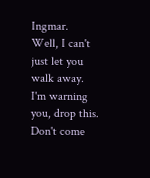Ingmar.
Well, I can't just let you walk away.
I'm warning you, drop this.
Don't come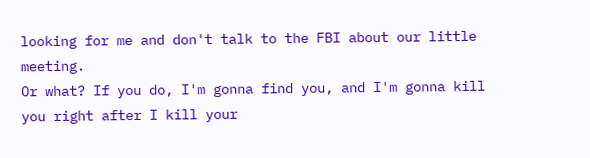looking for me and don't talk to the FBI about our little meeting.
Or what? If you do, I'm gonna find you, and I'm gonna kill you right after I kill your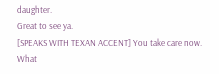daughter.
Great to see ya.
[SPEAKS WITH TEXAN ACCENT] You take care now.
What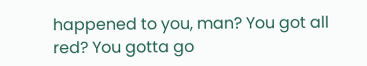happened to you, man? You got all red? You gotta go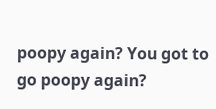poopy again? You got to go poopy again?